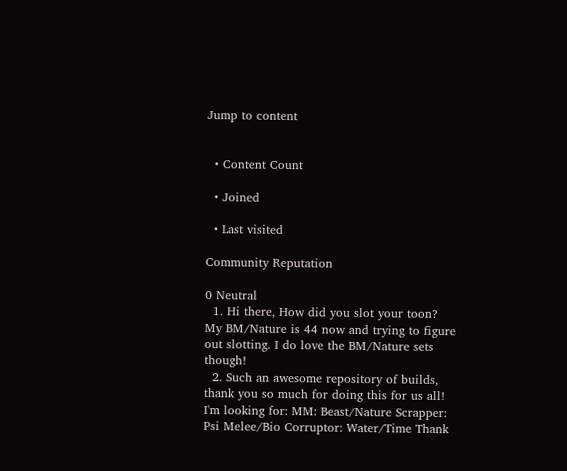Jump to content


  • Content Count

  • Joined

  • Last visited

Community Reputation

0 Neutral
  1. Hi there, How did you slot your toon? My BM/Nature is 44 now and trying to figure out slotting. I do love the BM/Nature sets though!
  2. Such an awesome repository of builds, thank you so much for doing this for us all! I'm looking for: MM: Beast/Nature Scrapper: Psi Melee/Bio Corruptor: Water/Time Thank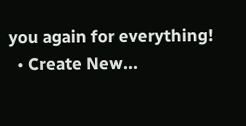you again for everything!
  • Create New...